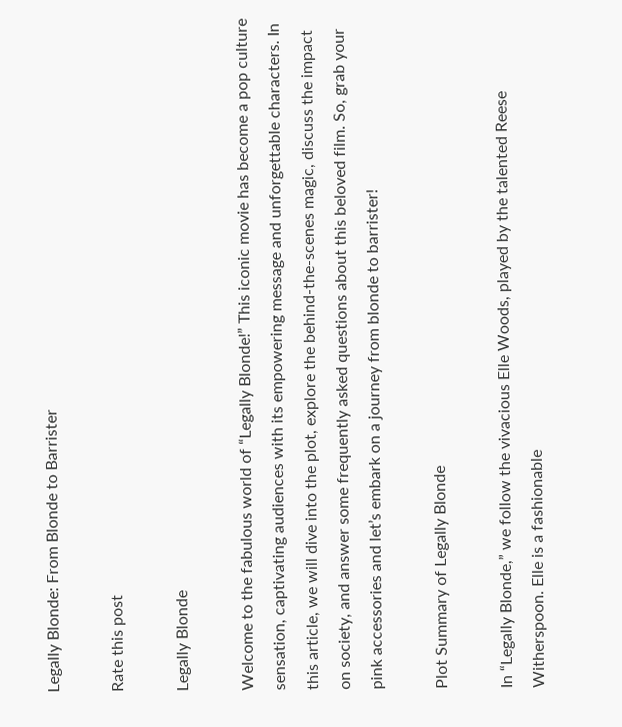Legally Blonde: From Blonde to Barrister

Rate this post

Legally Blonde

Welcome to the fabulous world of “Legally Blonde!” This iconic movie has become a pop culture sensation, captivating audiences with its empowering message and unforgettable characters. In this article, we will dive into the plot, explore the behind-the-scenes magic, discuss the impact on society, and answer some frequently asked questions about this beloved film. So, grab your pink accessories and let’s embark on a journey from blonde to barrister!

Plot Summary of Legally Blonde

In “Legally Blonde,” we follow the vivacious Elle Woods, played by the talented Reese Witherspoon. Elle is a fashionable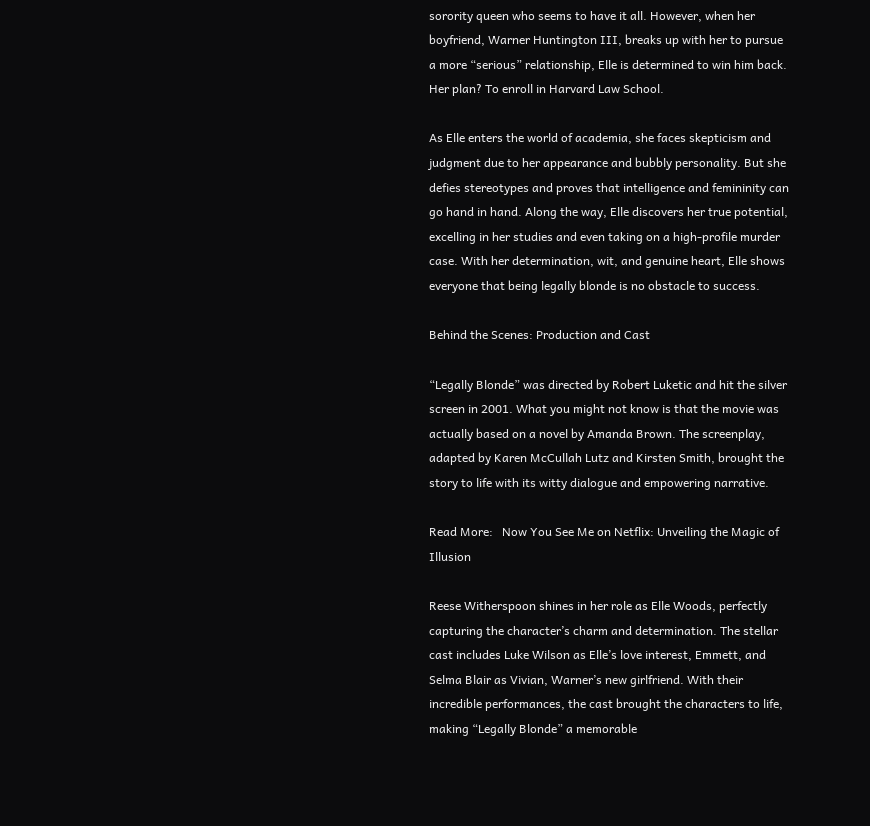sorority queen who seems to have it all. However, when her boyfriend, Warner Huntington III, breaks up with her to pursue a more “serious” relationship, Elle is determined to win him back. Her plan? To enroll in Harvard Law School.

As Elle enters the world of academia, she faces skepticism and judgment due to her appearance and bubbly personality. But she defies stereotypes and proves that intelligence and femininity can go hand in hand. Along the way, Elle discovers her true potential, excelling in her studies and even taking on a high-profile murder case. With her determination, wit, and genuine heart, Elle shows everyone that being legally blonde is no obstacle to success.

Behind the Scenes: Production and Cast

“Legally Blonde” was directed by Robert Luketic and hit the silver screen in 2001. What you might not know is that the movie was actually based on a novel by Amanda Brown. The screenplay, adapted by Karen McCullah Lutz and Kirsten Smith, brought the story to life with its witty dialogue and empowering narrative.

Read More:   Now You See Me on Netflix: Unveiling the Magic of Illusion

Reese Witherspoon shines in her role as Elle Woods, perfectly capturing the character’s charm and determination. The stellar cast includes Luke Wilson as Elle’s love interest, Emmett, and Selma Blair as Vivian, Warner’s new girlfriend. With their incredible performances, the cast brought the characters to life, making “Legally Blonde” a memorable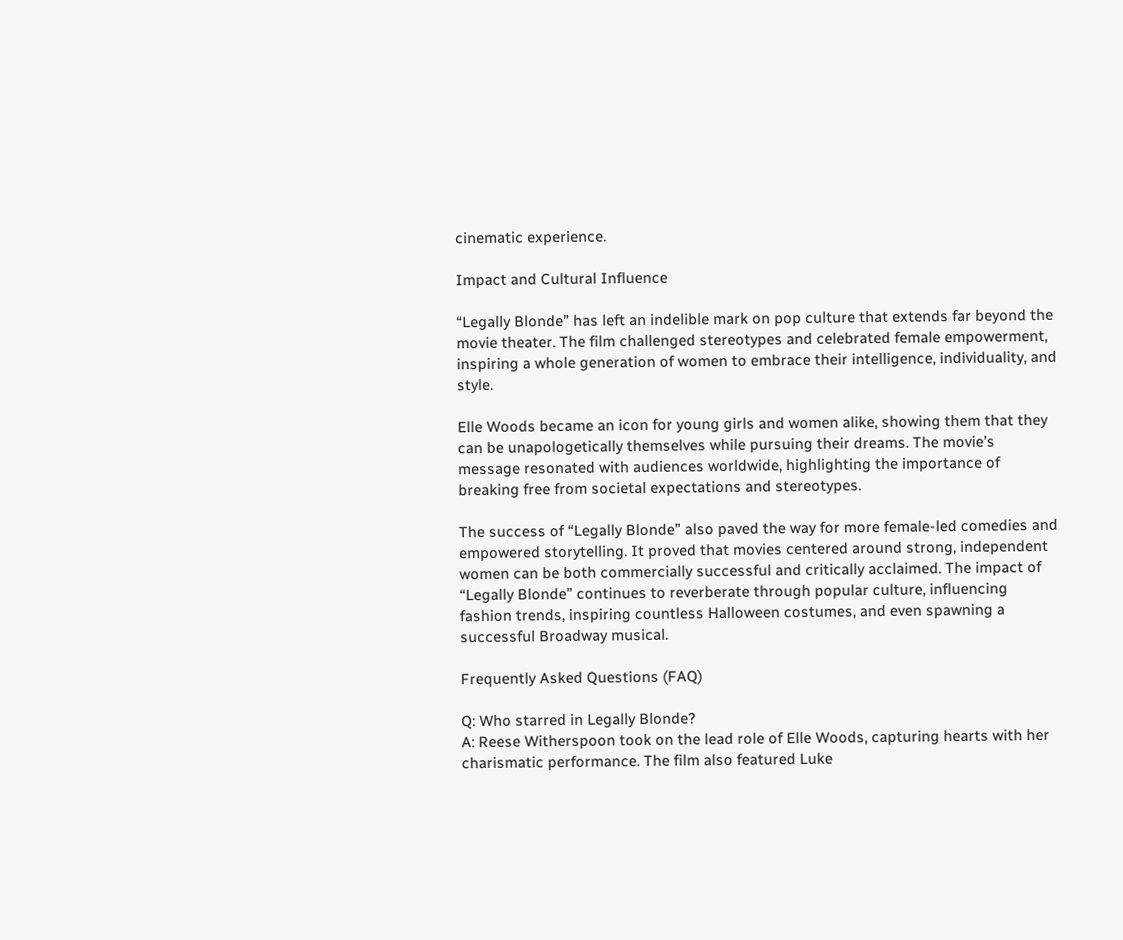cinematic experience.

Impact and Cultural Influence

“Legally Blonde” has left an indelible mark on pop culture that extends far beyond the movie theater. The film challenged stereotypes and celebrated female empowerment, inspiring a whole generation of women to embrace their intelligence, individuality, and style.

Elle Woods became an icon for young girls and women alike, showing them that they can be unapologetically themselves while pursuing their dreams. The movie’s message resonated with audiences worldwide, highlighting the importance of breaking free from societal expectations and stereotypes.

The success of “Legally Blonde” also paved the way for more female-led comedies and empowered storytelling. It proved that movies centered around strong, independent women can be both commercially successful and critically acclaimed. The impact of “Legally Blonde” continues to reverberate through popular culture, influencing fashion trends, inspiring countless Halloween costumes, and even spawning a successful Broadway musical.

Frequently Asked Questions (FAQ)

Q: Who starred in Legally Blonde?
A: Reese Witherspoon took on the lead role of Elle Woods, capturing hearts with her charismatic performance. The film also featured Luke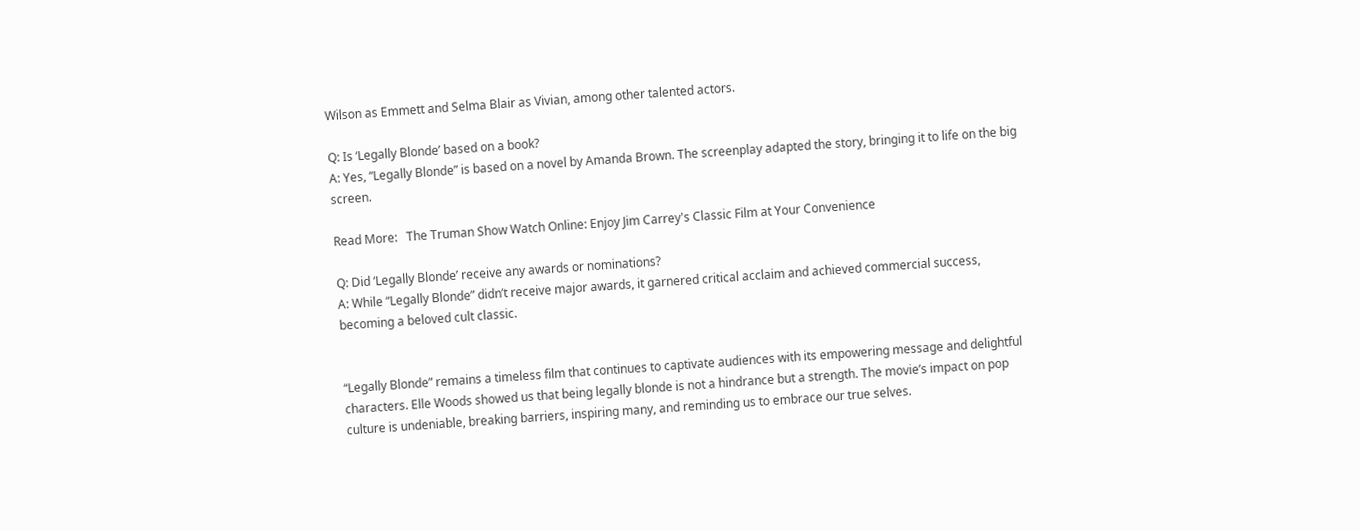Wilson as Emmett and Selma Blair as Vivian, among other talented actors.

Q: Is ‘Legally Blonde’ based on a book?
A: Yes, “Legally Blonde” is based on a novel by Amanda Brown. The screenplay adapted the story, bringing it to life on the big screen.

Read More:   The Truman Show Watch Online: Enjoy Jim Carrey's Classic Film at Your Convenience

Q: Did ‘Legally Blonde’ receive any awards or nominations?
A: While “Legally Blonde” didn’t receive major awards, it garnered critical acclaim and achieved commercial success, becoming a beloved cult classic.


“Legally Blonde” remains a timeless film that continues to captivate audiences with its empowering message and delightful characters. Elle Woods showed us that being legally blonde is not a hindrance but a strength. The movie’s impact on pop culture is undeniable, breaking barriers, inspiring many, and reminding us to embrace our true selves.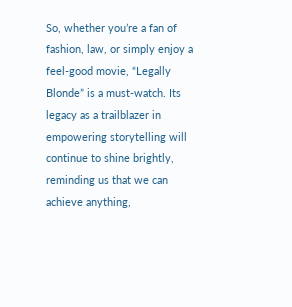So, whether you’re a fan of fashion, law, or simply enjoy a feel-good movie, “Legally Blonde” is a must-watch. Its legacy as a trailblazer in empowering storytelling will continue to shine brightly, reminding us that we can achieve anything,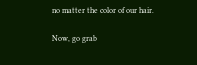no matter the color of our hair.

Now, go grab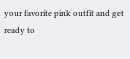your favorite pink outfit and get ready to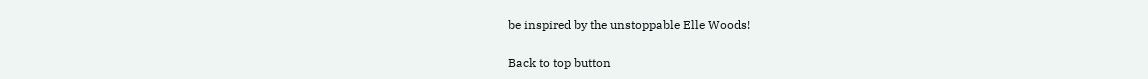be inspired by the unstoppable Elle Woods!

Back to top button